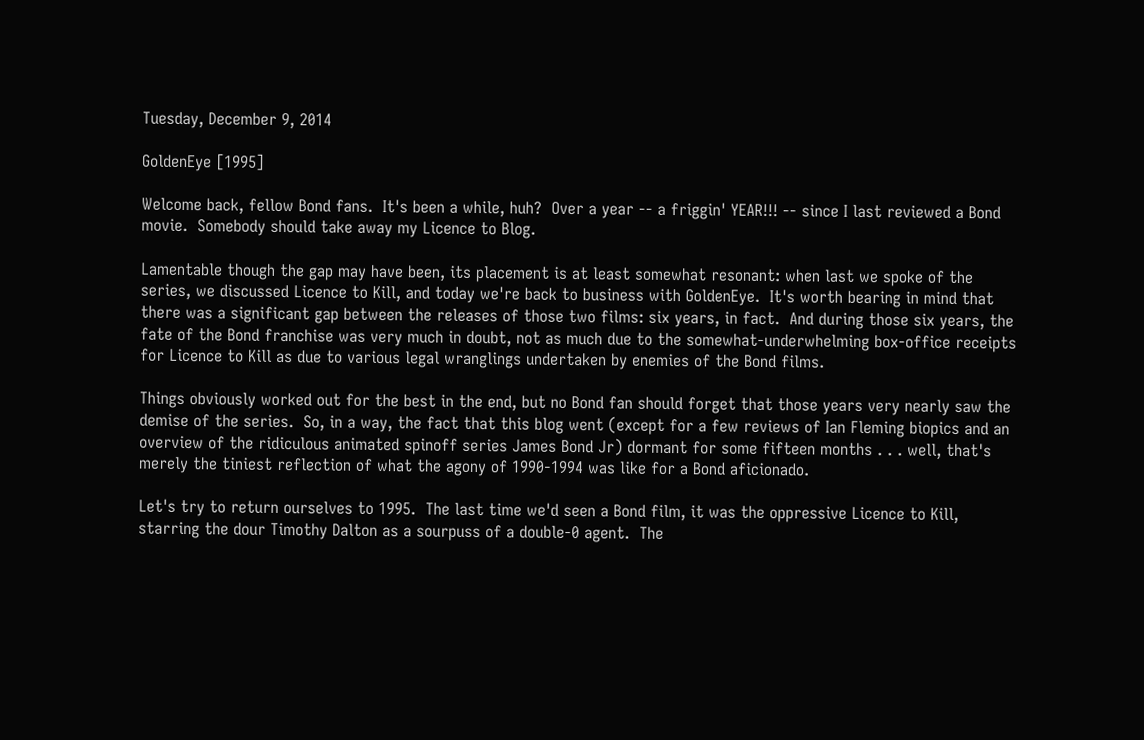Tuesday, December 9, 2014

GoldenEye [1995]

Welcome back, fellow Bond fans.  It's been a while, huh?  Over a year -- a friggin' YEAR!!! -- since I last reviewed a Bond movie.  Somebody should take away my Licence to Blog.

Lamentable though the gap may have been, its placement is at least somewhat resonant: when last we spoke of the series, we discussed Licence to Kill, and today we're back to business with GoldenEye.  It's worth bearing in mind that there was a significant gap between the releases of those two films: six years, in fact.  And during those six years, the fate of the Bond franchise was very much in doubt, not as much due to the somewhat-underwhelming box-office receipts for Licence to Kill as due to various legal wranglings undertaken by enemies of the Bond films.

Things obviously worked out for the best in the end, but no Bond fan should forget that those years very nearly saw the demise of the series.  So, in a way, the fact that this blog went (except for a few reviews of Ian Fleming biopics and an overview of the ridiculous animated spinoff series James Bond Jr) dormant for some fifteen months . . . well, that's merely the tiniest reflection of what the agony of 1990-1994 was like for a Bond aficionado.

Let's try to return ourselves to 1995.  The last time we'd seen a Bond film, it was the oppressive Licence to Kill, starring the dour Timothy Dalton as a sourpuss of a double-0 agent.  The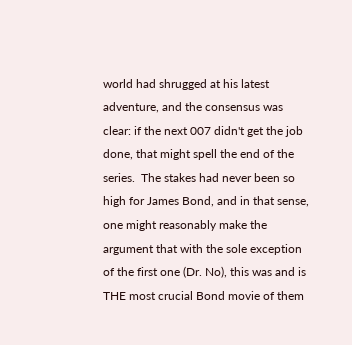world had shrugged at his latest adventure, and the consensus was clear: if the next 007 didn't get the job done, that might spell the end of the series.  The stakes had never been so high for James Bond, and in that sense, one might reasonably make the argument that with the sole exception of the first one (Dr. No), this was and is THE most crucial Bond movie of them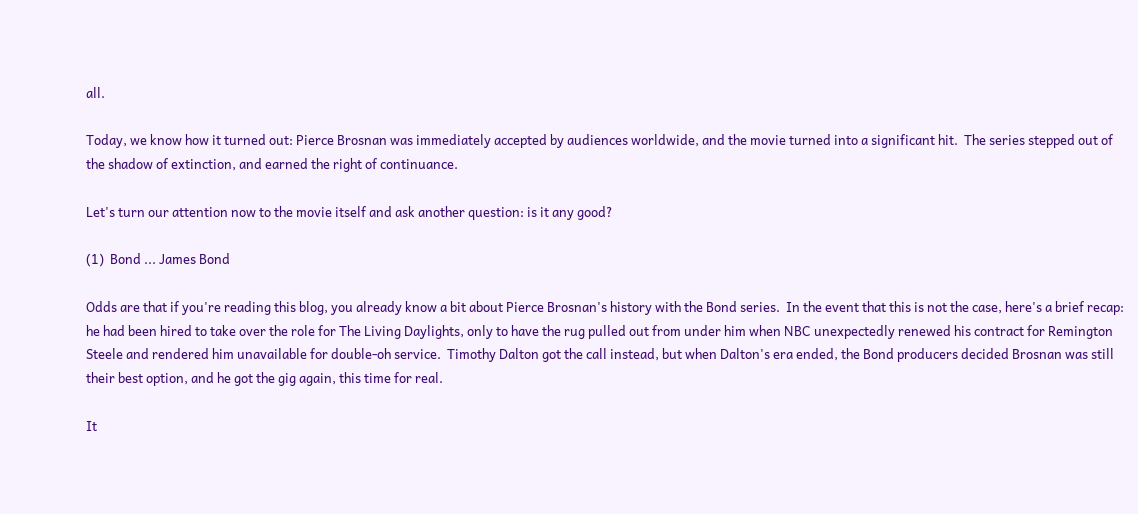all.

Today, we know how it turned out: Pierce Brosnan was immediately accepted by audiences worldwide, and the movie turned into a significant hit.  The series stepped out of the shadow of extinction, and earned the right of continuance.

Let's turn our attention now to the movie itself and ask another question: is it any good?

(1)  Bond ... James Bond

Odds are that if you're reading this blog, you already know a bit about Pierce Brosnan's history with the Bond series.  In the event that this is not the case, here's a brief recap: he had been hired to take over the role for The Living Daylights, only to have the rug pulled out from under him when NBC unexpectedly renewed his contract for Remington Steele and rendered him unavailable for double-oh service.  Timothy Dalton got the call instead, but when Dalton's era ended, the Bond producers decided Brosnan was still their best option, and he got the gig again, this time for real.

It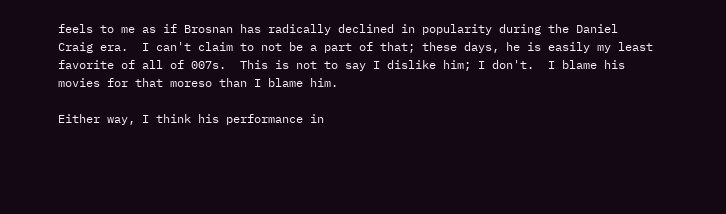feels to me as if Brosnan has radically declined in popularity during the Daniel Craig era.  I can't claim to not be a part of that; these days, he is easily my least favorite of all of 007s.  This is not to say I dislike him; I don't.  I blame his movies for that moreso than I blame him.

Either way, I think his performance in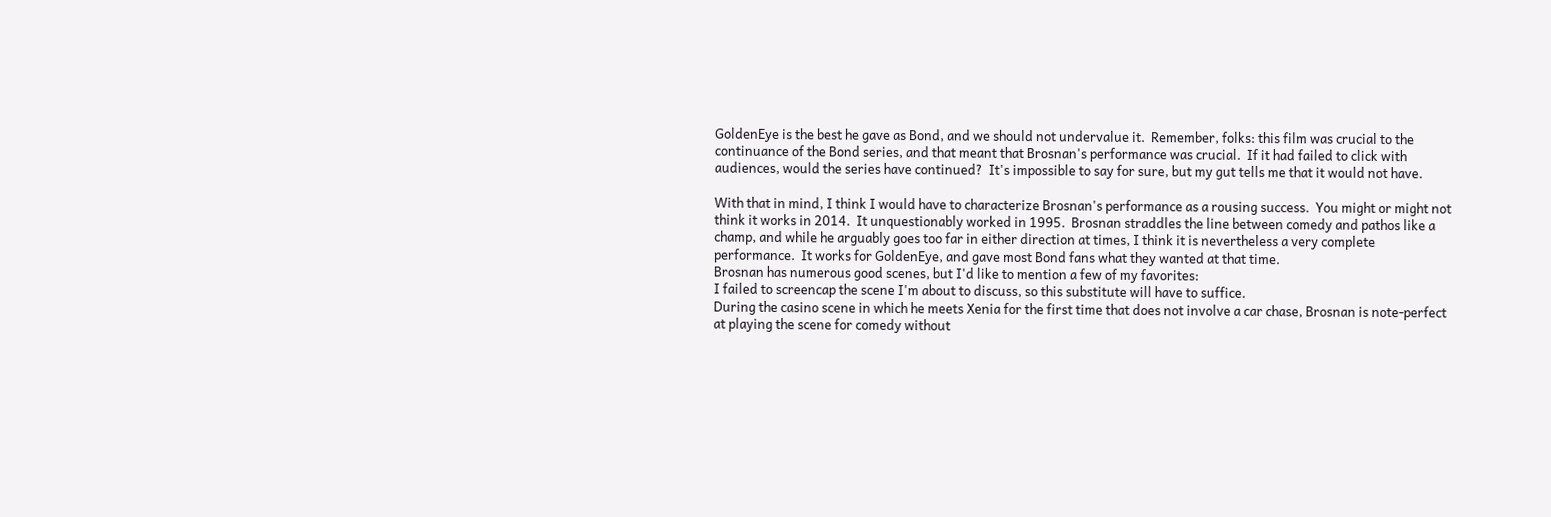GoldenEye is the best he gave as Bond, and we should not undervalue it.  Remember, folks: this film was crucial to the continuance of the Bond series, and that meant that Brosnan's performance was crucial.  If it had failed to click with audiences, would the series have continued?  It's impossible to say for sure, but my gut tells me that it would not have.

With that in mind, I think I would have to characterize Brosnan's performance as a rousing success.  You might or might not think it works in 2014.  It unquestionably worked in 1995.  Brosnan straddles the line between comedy and pathos like a champ, and while he arguably goes too far in either direction at times, I think it is nevertheless a very complete performance.  It works for GoldenEye, and gave most Bond fans what they wanted at that time.
Brosnan has numerous good scenes, but I'd like to mention a few of my favorites:
I failed to screencap the scene I'm about to discuss, so this substitute will have to suffice.
During the casino scene in which he meets Xenia for the first time that does not involve a car chase, Brosnan is note-perfect at playing the scene for comedy without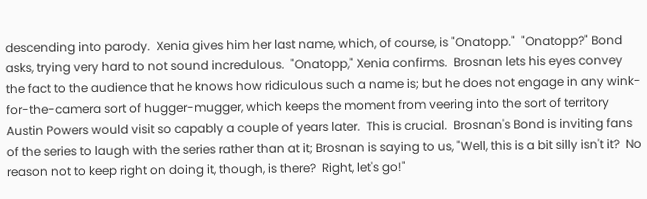descending into parody.  Xenia gives him her last name, which, of course, is "Onatopp."  "Onatopp?" Bond asks, trying very hard to not sound incredulous.  "Onatopp," Xenia confirms.  Brosnan lets his eyes convey the fact to the audience that he knows how ridiculous such a name is; but he does not engage in any wink-for-the-camera sort of hugger-mugger, which keeps the moment from veering into the sort of territory Austin Powers would visit so capably a couple of years later.  This is crucial.  Brosnan's Bond is inviting fans of the series to laugh with the series rather than at it; Brosnan is saying to us, "Well, this is a bit silly isn't it?  No reason not to keep right on doing it, though, is there?  Right, let's go!"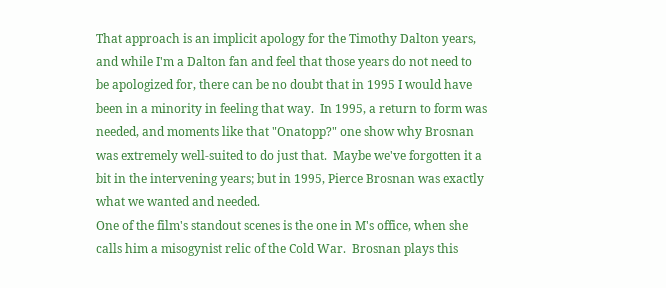That approach is an implicit apology for the Timothy Dalton years, and while I'm a Dalton fan and feel that those years do not need to be apologized for, there can be no doubt that in 1995 I would have been in a minority in feeling that way.  In 1995, a return to form was needed, and moments like that "Onatopp?" one show why Brosnan was extremely well-suited to do just that.  Maybe we've forgotten it a bit in the intervening years; but in 1995, Pierce Brosnan was exactly what we wanted and needed.
One of the film's standout scenes is the one in M's office, when she calls him a misogynist relic of the Cold War.  Brosnan plays this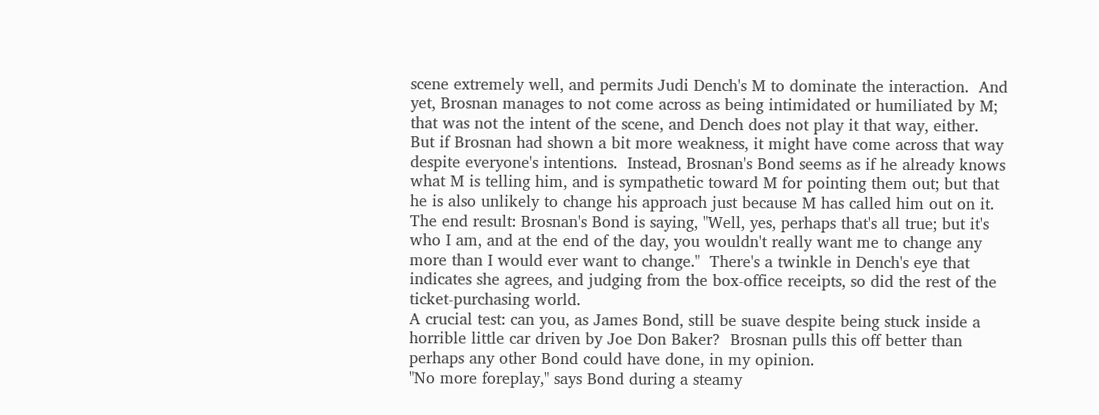scene extremely well, and permits Judi Dench's M to dominate the interaction.  And yet, Brosnan manages to not come across as being intimidated or humiliated by M; that was not the intent of the scene, and Dench does not play it that way, either.  But if Brosnan had shown a bit more weakness, it might have come across that way despite everyone's intentions.  Instead, Brosnan's Bond seems as if he already knows what M is telling him, and is sympathetic toward M for pointing them out; but that he is also unlikely to change his approach just because M has called him out on it.  The end result: Brosnan's Bond is saying, "Well, yes, perhaps that's all true; but it's who I am, and at the end of the day, you wouldn't really want me to change any more than I would ever want to change."  There's a twinkle in Dench's eye that indicates she agrees, and judging from the box-office receipts, so did the rest of the ticket-purchasing world.
A crucial test: can you, as James Bond, still be suave despite being stuck inside a horrible little car driven by Joe Don Baker?  Brosnan pulls this off better than perhaps any other Bond could have done, in my opinion.
"No more foreplay," says Bond during a steamy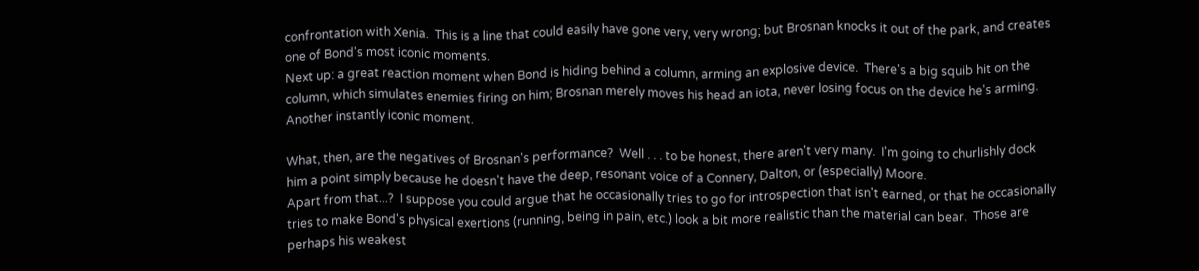confrontation with Xenia.  This is a line that could easily have gone very, very wrong; but Brosnan knocks it out of the park, and creates one of Bond's most iconic moments.
Next up: a great reaction moment when Bond is hiding behind a column, arming an explosive device.  There's a big squib hit on the column, which simulates enemies firing on him; Brosnan merely moves his head an iota, never losing focus on the device he's arming.  Another instantly iconic moment.

What, then, are the negatives of Brosnan's performance?  Well . . . to be honest, there aren't very many.  I'm going to churlishly dock him a point simply because he doesn't have the deep, resonant voice of a Connery, Dalton, or (especially) Moore.
Apart from that...?  I suppose you could argue that he occasionally tries to go for introspection that isn't earned, or that he occasionally tries to make Bond's physical exertions (running, being in pain, etc.) look a bit more realistic than the material can bear.  Those are perhaps his weakest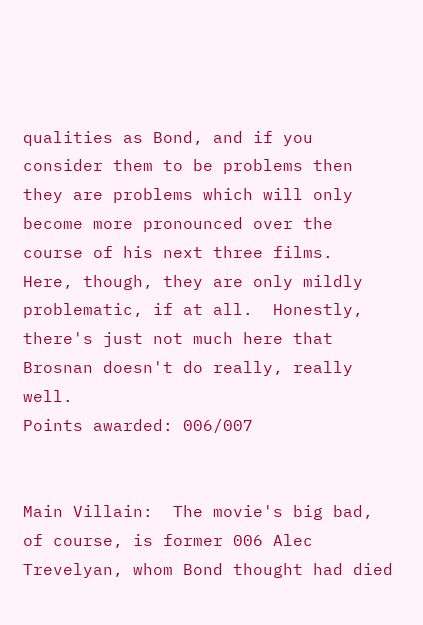qualities as Bond, and if you consider them to be problems then they are problems which will only become more pronounced over the course of his next three films.
Here, though, they are only mildly problematic, if at all.  Honestly, there's just not much here that Brosnan doesn't do really, really well.
Points awarded: 006/007


Main Villain:  The movie's big bad, of course, is former 006 Alec Trevelyan, whom Bond thought had died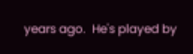years ago.  He's played by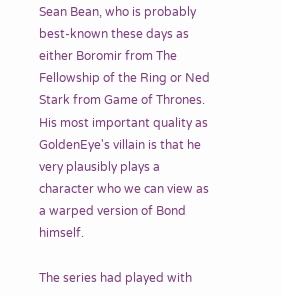Sean Bean, who is probably best-known these days as either Boromir from The Fellowship of the Ring or Ned Stark from Game of Thrones.  His most important quality as GoldenEye's villain is that he very plausibly plays a character who we can view as a warped version of Bond himself.

The series had played with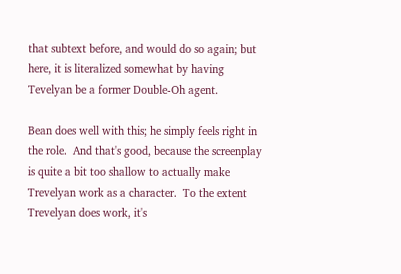that subtext before, and would do so again; but here, it is literalized somewhat by having Tevelyan be a former Double-Oh agent.

Bean does well with this; he simply feels right in the role.  And that's good, because the screenplay is quite a bit too shallow to actually make Trevelyan work as a character.  To the extent Trevelyan does work, it's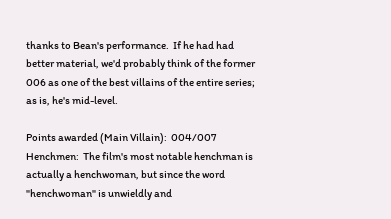thanks to Bean's performance.  If he had had better material, we'd probably think of the former 006 as one of the best villains of the entire series; as is, he's mid-level.

Points awarded (Main Villain):  004/007
Henchmen:  The film's most notable henchman is actually a henchwoman, but since the word "henchwoman" is unwieldly and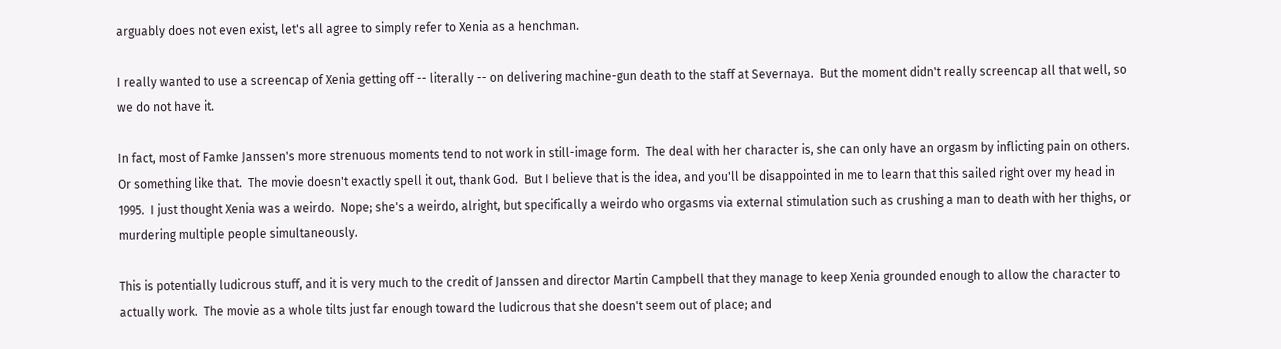arguably does not even exist, let's all agree to simply refer to Xenia as a henchman.

I really wanted to use a screencap of Xenia getting off -- literally -- on delivering machine-gun death to the staff at Severnaya.  But the moment didn't really screencap all that well, so we do not have it.

In fact, most of Famke Janssen's more strenuous moments tend to not work in still-image form.  The deal with her character is, she can only have an orgasm by inflicting pain on others.  Or something like that.  The movie doesn't exactly spell it out, thank God.  But I believe that is the idea, and you'll be disappointed in me to learn that this sailed right over my head in 1995.  I just thought Xenia was a weirdo.  Nope; she's a weirdo, alright, but specifically a weirdo who orgasms via external stimulation such as crushing a man to death with her thighs, or murdering multiple people simultaneously.

This is potentially ludicrous stuff, and it is very much to the credit of Janssen and director Martin Campbell that they manage to keep Xenia grounded enough to allow the character to actually work.  The movie as a whole tilts just far enough toward the ludicrous that she doesn't seem out of place; and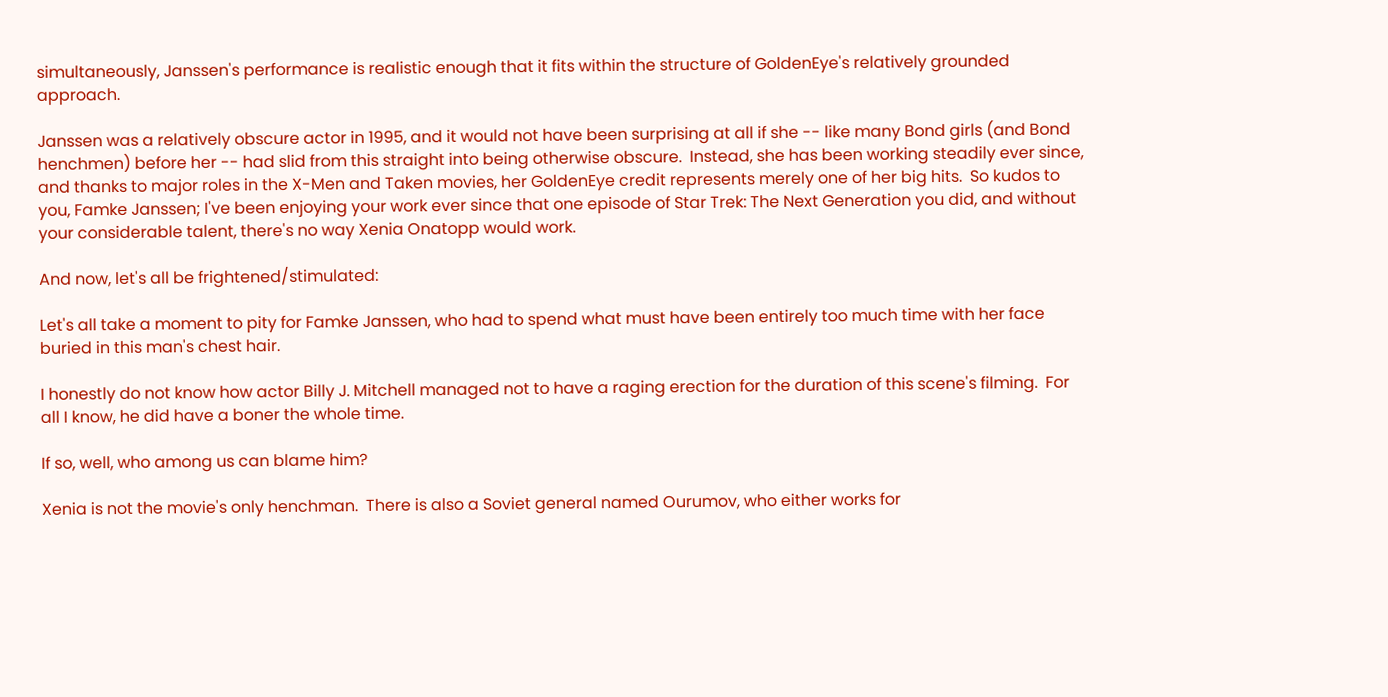simultaneously, Janssen's performance is realistic enough that it fits within the structure of GoldenEye's relatively grounded approach.

Janssen was a relatively obscure actor in 1995, and it would not have been surprising at all if she -- like many Bond girls (and Bond henchmen) before her -- had slid from this straight into being otherwise obscure.  Instead, she has been working steadily ever since, and thanks to major roles in the X-Men and Taken movies, her GoldenEye credit represents merely one of her big hits.  So kudos to you, Famke Janssen; I've been enjoying your work ever since that one episode of Star Trek: The Next Generation you did, and without your considerable talent, there's no way Xenia Onatopp would work.

And now, let's all be frightened/stimulated:

Let's all take a moment to pity for Famke Janssen, who had to spend what must have been entirely too much time with her face buried in this man's chest hair.

I honestly do not know how actor Billy J. Mitchell managed not to have a raging erection for the duration of this scene's filming.  For all I know, he did have a boner the whole time.

If so, well, who among us can blame him?

Xenia is not the movie's only henchman.  There is also a Soviet general named Ourumov, who either works for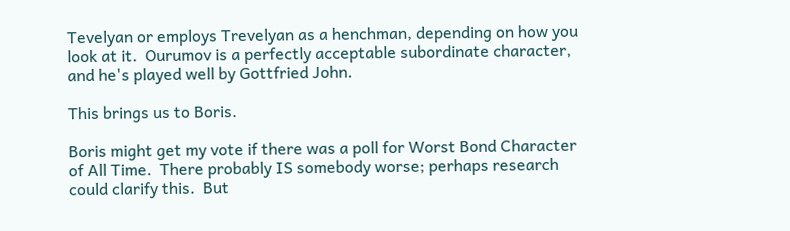Tevelyan or employs Trevelyan as a henchman, depending on how you look at it.  Ourumov is a perfectly acceptable subordinate character, and he's played well by Gottfried John.

This brings us to Boris.

Boris might get my vote if there was a poll for Worst Bond Character of All Time.  There probably IS somebody worse; perhaps research could clarify this.  But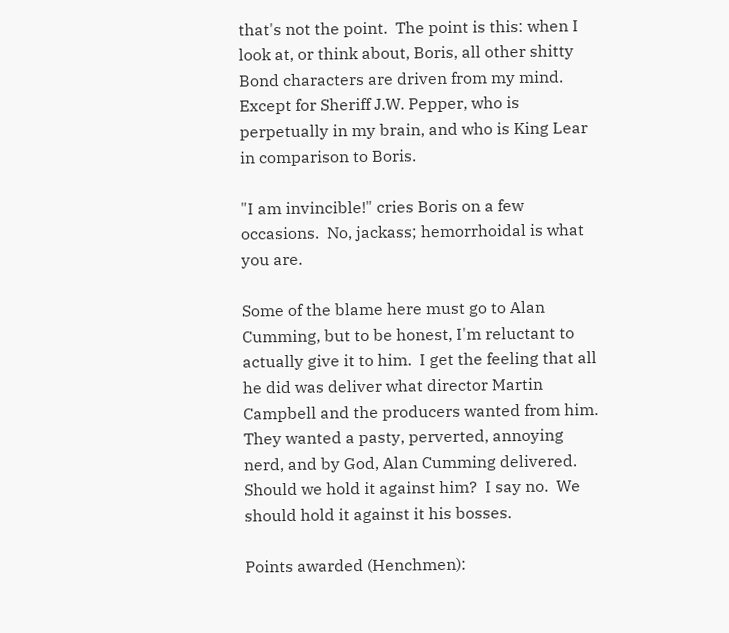that's not the point.  The point is this: when I look at, or think about, Boris, all other shitty Bond characters are driven from my mind.  Except for Sheriff J.W. Pepper, who is perpetually in my brain, and who is King Lear in comparison to Boris.

"I am invincible!" cries Boris on a few occasions.  No, jackass; hemorrhoidal is what you are.

Some of the blame here must go to Alan Cumming, but to be honest, I'm reluctant to actually give it to him.  I get the feeling that all he did was deliver what director Martin Campbell and the producers wanted from him.  They wanted a pasty, perverted, annoying nerd, and by God, Alan Cumming delivered.  Should we hold it against him?  I say no.  We should hold it against it his bosses.

Points awarded (Henchmen):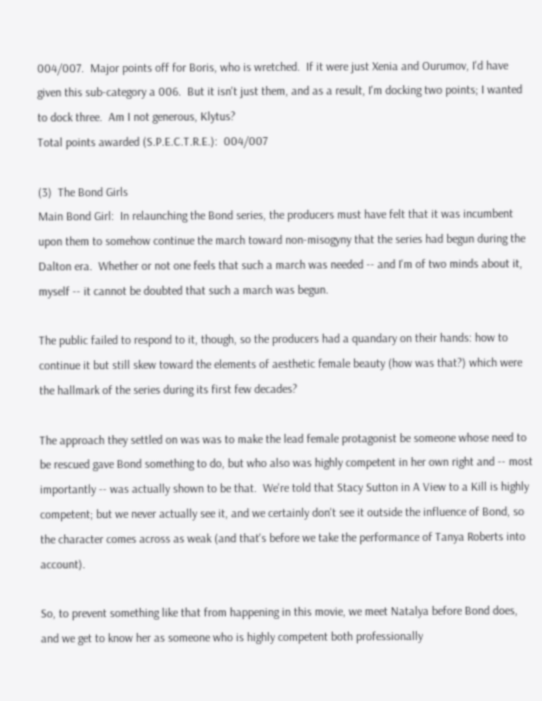004/007.  Major points off for Boris, who is wretched.  If it were just Xenia and Ourumov, I'd have given this sub-category a 006.  But it isn't just them, and as a result, I'm docking two points; I wanted to dock three.  Am I not generous, Klytus?
Total points awarded (S.P.E.C.T.R.E.):  004/007

(3)  The Bond Girls
Main Bond Girl:  In relaunching the Bond series, the producers must have felt that it was incumbent upon them to somehow continue the march toward non-misogyny that the series had begun during the Dalton era.  Whether or not one feels that such a march was needed -- and I'm of two minds about it, myself -- it cannot be doubted that such a march was begun.

The public failed to respond to it, though, so the producers had a quandary on their hands: how to continue it but still skew toward the elements of aesthetic female beauty (how was that?) which were the hallmark of the series during its first few decades?

The approach they settled on was was to make the lead female protagonist be someone whose need to be rescued gave Bond something to do, but who also was highly competent in her own right and -- most importantly -- was actually shown to be that.  We're told that Stacy Sutton in A View to a Kill is highly competent; but we never actually see it, and we certainly don't see it outside the influence of Bond, so the character comes across as weak (and that's before we take the performance of Tanya Roberts into account).

So, to prevent something like that from happening in this movie, we meet Natalya before Bond does, and we get to know her as someone who is highly competent both professionally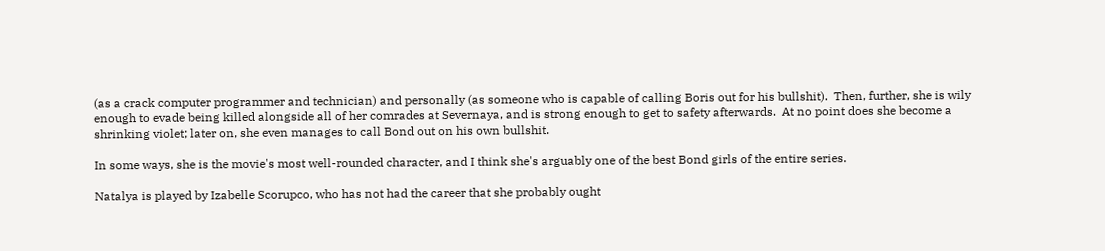(as a crack computer programmer and technician) and personally (as someone who is capable of calling Boris out for his bullshit).  Then, further, she is wily enough to evade being killed alongside all of her comrades at Severnaya, and is strong enough to get to safety afterwards.  At no point does she become a shrinking violet; later on, she even manages to call Bond out on his own bullshit.

In some ways, she is the movie's most well-rounded character, and I think she's arguably one of the best Bond girls of the entire series.

Natalya is played by Izabelle Scorupco, who has not had the career that she probably ought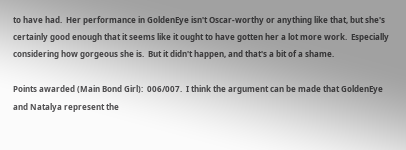to have had.  Her performance in GoldenEye isn't Oscar-worthy or anything like that, but she's certainly good enough that it seems like it ought to have gotten her a lot more work.  Especially considering how gorgeous she is.  But it didn't happen, and that's a bit of a shame.

Points awarded (Main Bond Girl):  006/007.  I think the argument can be made that GoldenEye and Natalya represent the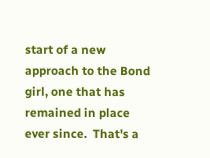start of a new approach to the Bond girl, one that has remained in place ever since.  That's a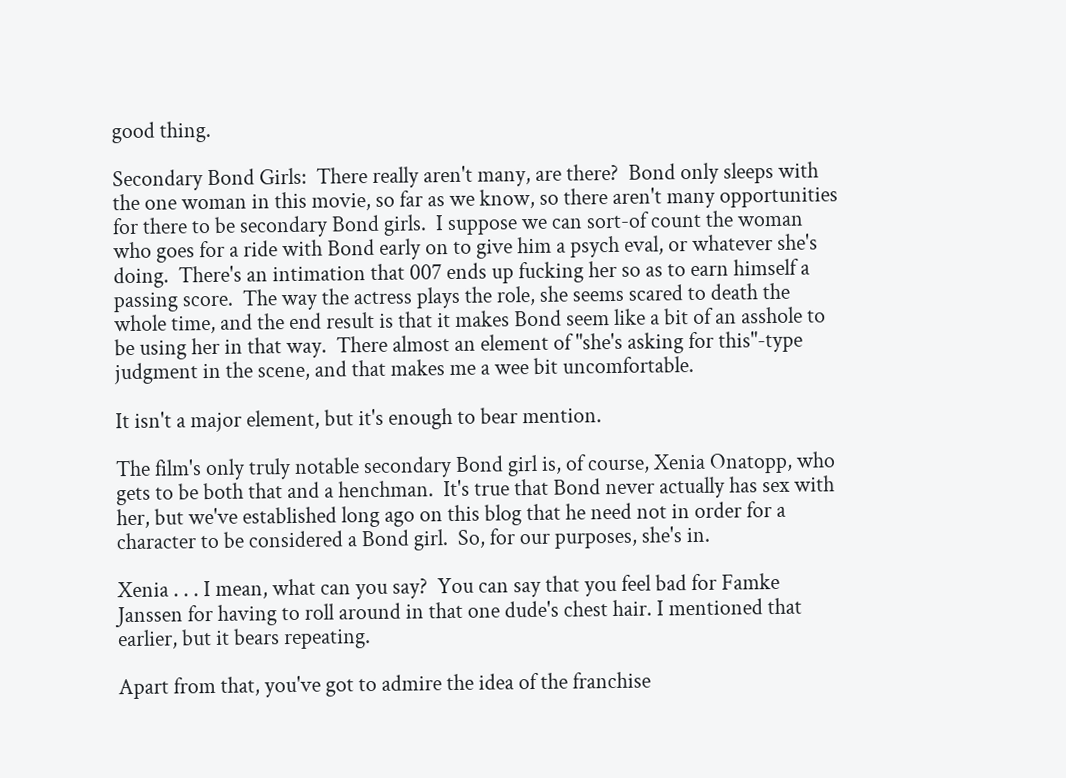good thing.

Secondary Bond Girls:  There really aren't many, are there?  Bond only sleeps with the one woman in this movie, so far as we know, so there aren't many opportunities for there to be secondary Bond girls.  I suppose we can sort-of count the woman who goes for a ride with Bond early on to give him a psych eval, or whatever she's doing.  There's an intimation that 007 ends up fucking her so as to earn himself a passing score.  The way the actress plays the role, she seems scared to death the whole time, and the end result is that it makes Bond seem like a bit of an asshole to be using her in that way.  There almost an element of "she's asking for this"-type judgment in the scene, and that makes me a wee bit uncomfortable.

It isn't a major element, but it's enough to bear mention.

The film's only truly notable secondary Bond girl is, of course, Xenia Onatopp, who gets to be both that and a henchman.  It's true that Bond never actually has sex with her, but we've established long ago on this blog that he need not in order for a character to be considered a Bond girl.  So, for our purposes, she's in.

Xenia . . . I mean, what can you say?  You can say that you feel bad for Famke Janssen for having to roll around in that one dude's chest hair. I mentioned that earlier, but it bears repeating.

Apart from that, you've got to admire the idea of the franchise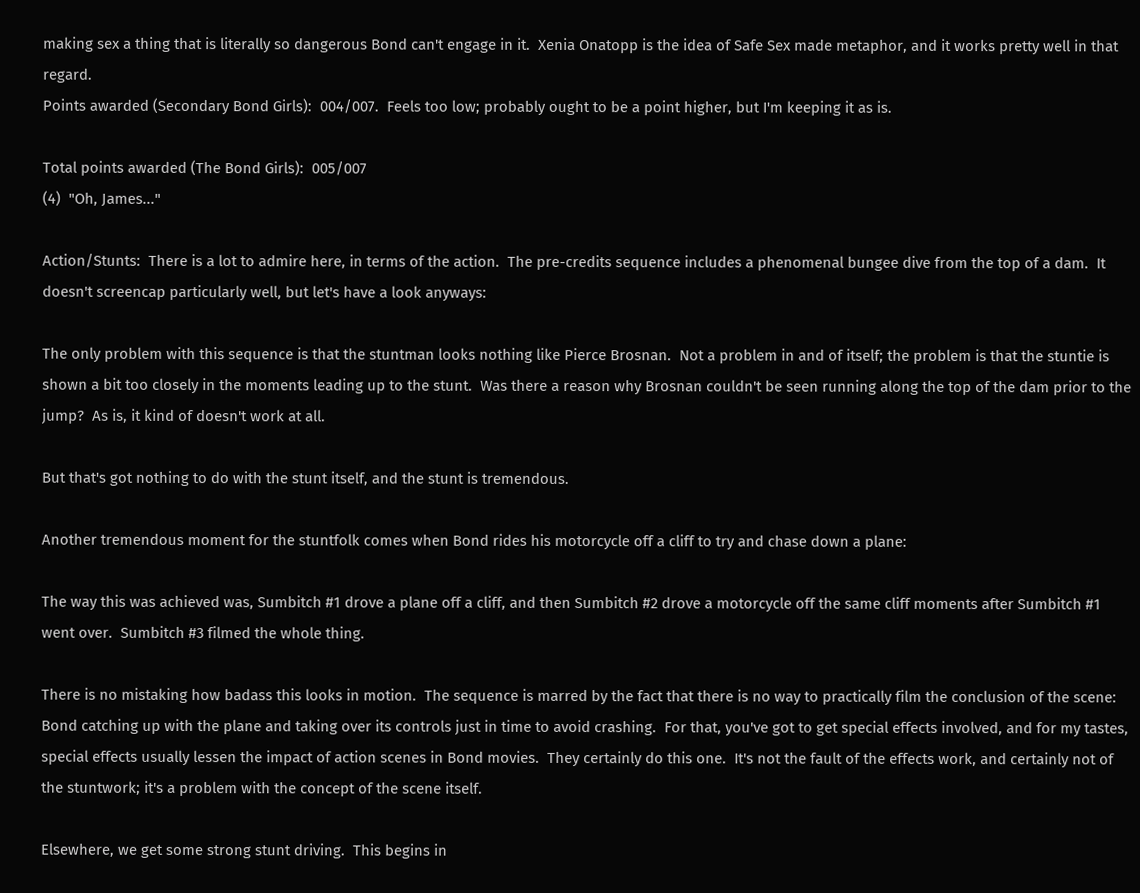making sex a thing that is literally so dangerous Bond can't engage in it.  Xenia Onatopp is the idea of Safe Sex made metaphor, and it works pretty well in that regard.
Points awarded (Secondary Bond Girls):  004/007.  Feels too low; probably ought to be a point higher, but I'm keeping it as is.

Total points awarded (The Bond Girls):  005/007
(4)  "Oh, James..."

Action/Stunts:  There is a lot to admire here, in terms of the action.  The pre-credits sequence includes a phenomenal bungee dive from the top of a dam.  It doesn't screencap particularly well, but let's have a look anyways:

The only problem with this sequence is that the stuntman looks nothing like Pierce Brosnan.  Not a problem in and of itself; the problem is that the stuntie is shown a bit too closely in the moments leading up to the stunt.  Was there a reason why Brosnan couldn't be seen running along the top of the dam prior to the jump?  As is, it kind of doesn't work at all.

But that's got nothing to do with the stunt itself, and the stunt is tremendous.

Another tremendous moment for the stuntfolk comes when Bond rides his motorcycle off a cliff to try and chase down a plane:

The way this was achieved was, Sumbitch #1 drove a plane off a cliff, and then Sumbitch #2 drove a motorcycle off the same cliff moments after Sumbitch #1 went over.  Sumbitch #3 filmed the whole thing.

There is no mistaking how badass this looks in motion.  The sequence is marred by the fact that there is no way to practically film the conclusion of the scene: Bond catching up with the plane and taking over its controls just in time to avoid crashing.  For that, you've got to get special effects involved, and for my tastes, special effects usually lessen the impact of action scenes in Bond movies.  They certainly do this one.  It's not the fault of the effects work, and certainly not of the stuntwork; it's a problem with the concept of the scene itself.

Elsewhere, we get some strong stunt driving.  This begins in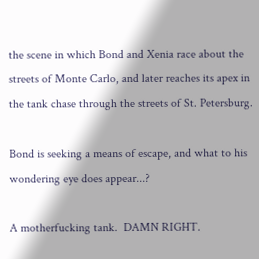the scene in which Bond and Xenia race about the streets of Monte Carlo, and later reaches its apex in the tank chase through the streets of St. Petersburg.

Bond is seeking a means of escape, and what to his wondering eye does appear...?

A motherfucking tank.  DAMN RIGHT.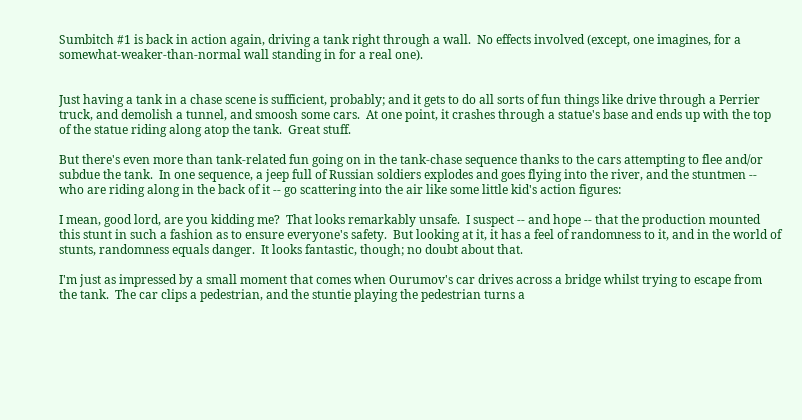Sumbitch #1 is back in action again, driving a tank right through a wall.  No effects involved (except, one imagines, for a somewhat-weaker-than-normal wall standing in for a real one).


Just having a tank in a chase scene is sufficient, probably; and it gets to do all sorts of fun things like drive through a Perrier truck, and demolish a tunnel, and smoosh some cars.  At one point, it crashes through a statue's base and ends up with the top of the statue riding along atop the tank.  Great stuff.

But there's even more than tank-related fun going on in the tank-chase sequence thanks to the cars attempting to flee and/or subdue the tank.  In one sequence, a jeep full of Russian soldiers explodes and goes flying into the river, and the stuntmen -- who are riding along in the back of it -- go scattering into the air like some little kid's action figures:

I mean, good lord, are you kidding me?  That looks remarkably unsafe.  I suspect -- and hope -- that the production mounted this stunt in such a fashion as to ensure everyone's safety.  But looking at it, it has a feel of randomness to it, and in the world of stunts, randomness equals danger.  It looks fantastic, though; no doubt about that.

I'm just as impressed by a small moment that comes when Ourumov's car drives across a bridge whilst trying to escape from the tank.  The car clips a pedestrian, and the stuntie playing the pedestrian turns a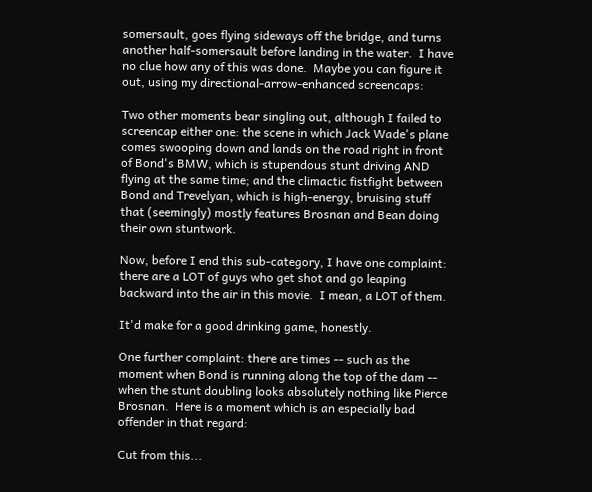somersault, goes flying sideways off the bridge, and turns another half-somersault before landing in the water.  I have no clue how any of this was done.  Maybe you can figure it out, using my directional-arrow-enhanced screencaps:

Two other moments bear singling out, although I failed to screencap either one: the scene in which Jack Wade's plane comes swooping down and lands on the road right in front of Bond's BMW, which is stupendous stunt driving AND flying at the same time; and the climactic fistfight between Bond and Trevelyan, which is high-energy, bruising stuff that (seemingly) mostly features Brosnan and Bean doing their own stuntwork.

Now, before I end this sub-category, I have one complaint: there are a LOT of guys who get shot and go leaping backward into the air in this movie.  I mean, a LOT of them.

It'd make for a good drinking game, honestly.

One further complaint: there are times -- such as the moment when Bond is running along the top of the dam -- when the stunt doubling looks absolutely nothing like Pierce Brosnan.  Here is a moment which is an especially bad offender in that regard:

Cut from this...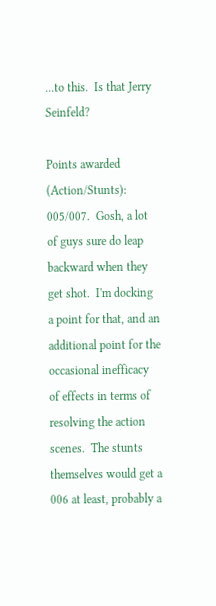...to this.  Is that Jerry Seinfeld?

Points awarded (Action/Stunts): 005/007.  Gosh, a lot of guys sure do leap backward when they get shot.  I'm docking a point for that, and an additional point for the occasional inefficacy of effects in terms of resolving the action scenes.  The stunts themselves would get a 006 at least, probably a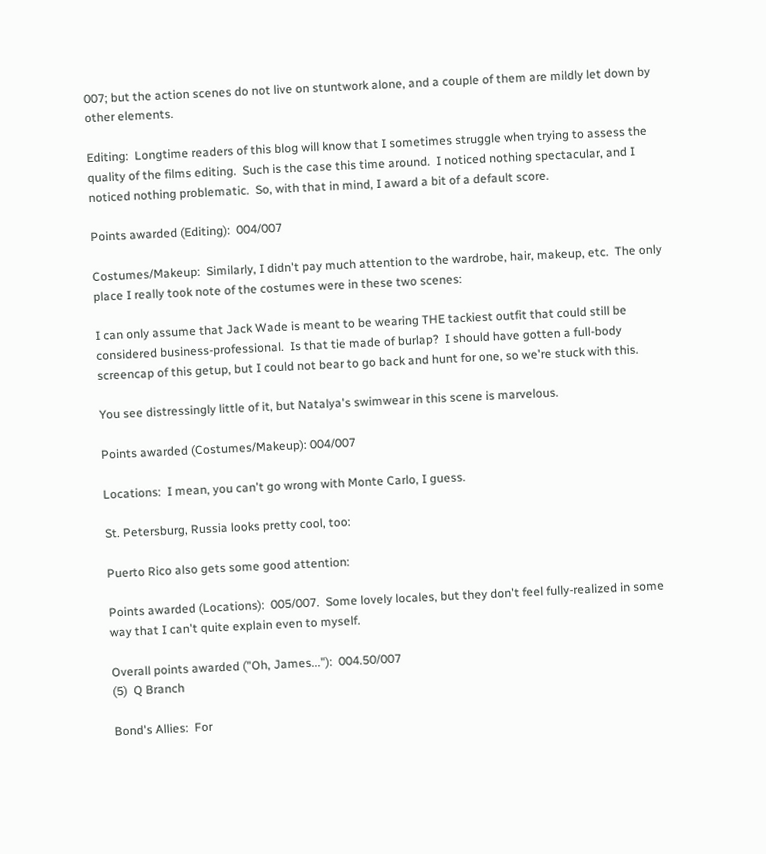007; but the action scenes do not live on stuntwork alone, and a couple of them are mildly let down by other elements.

Editing:  Longtime readers of this blog will know that I sometimes struggle when trying to assess the quality of the films editing.  Such is the case this time around.  I noticed nothing spectacular, and I noticed nothing problematic.  So, with that in mind, I award a bit of a default score.

Points awarded (Editing):  004/007

Costumes/Makeup:  Similarly, I didn't pay much attention to the wardrobe, hair, makeup, etc.  The only place I really took note of the costumes were in these two scenes:

I can only assume that Jack Wade is meant to be wearing THE tackiest outfit that could still be considered business-professional.  Is that tie made of burlap?  I should have gotten a full-body screencap of this getup, but I could not bear to go back and hunt for one, so we're stuck with this.

You see distressingly little of it, but Natalya's swimwear in this scene is marvelous.

Points awarded (Costumes/Makeup): 004/007

Locations:  I mean, you can't go wrong with Monte Carlo, I guess.

St. Petersburg, Russia looks pretty cool, too:

Puerto Rico also gets some good attention:

Points awarded (Locations):  005/007.  Some lovely locales, but they don't feel fully-realized in some way that I can't quite explain even to myself.

Overall points awarded ("Oh, James..."):  004.50/007
(5)  Q Branch

Bond's Allies:  For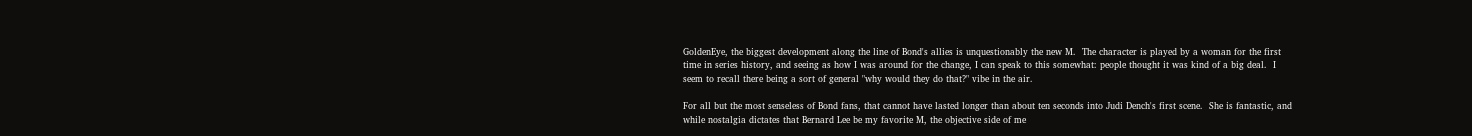GoldenEye, the biggest development along the line of Bond's allies is unquestionably the new M.  The character is played by a woman for the first time in series history, and seeing as how I was around for the change, I can speak to this somewhat: people thought it was kind of a big deal.  I seem to recall there being a sort of general "why would they do that?" vibe in the air.

For all but the most senseless of Bond fans, that cannot have lasted longer than about ten seconds into Judi Dench's first scene.  She is fantastic, and while nostalgia dictates that Bernard Lee be my favorite M, the objective side of me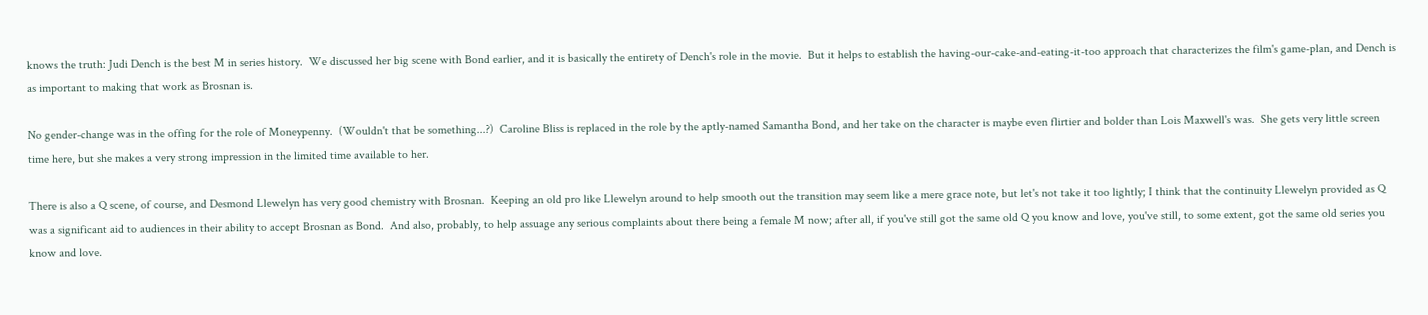knows the truth: Judi Dench is the best M in series history.  We discussed her big scene with Bond earlier, and it is basically the entirety of Dench's role in the movie.  But it helps to establish the having-our-cake-and-eating-it-too approach that characterizes the film's game-plan, and Dench is as important to making that work as Brosnan is.

No gender-change was in the offing for the role of Moneypenny.  (Wouldn't that be something...?)  Caroline Bliss is replaced in the role by the aptly-named Samantha Bond, and her take on the character is maybe even flirtier and bolder than Lois Maxwell's was.  She gets very little screen time here, but she makes a very strong impression in the limited time available to her.

There is also a Q scene, of course, and Desmond Llewelyn has very good chemistry with Brosnan.  Keeping an old pro like Llewelyn around to help smooth out the transition may seem like a mere grace note, but let's not take it too lightly; I think that the continuity Llewelyn provided as Q was a significant aid to audiences in their ability to accept Brosnan as Bond.  And also, probably, to help assuage any serious complaints about there being a female M now; after all, if you've still got the same old Q you know and love, you've still, to some extent, got the same old series you know and love.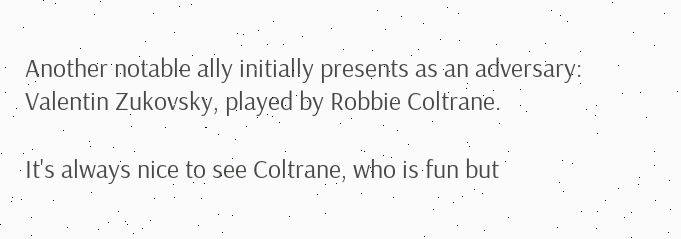Another notable ally initially presents as an adversary: Valentin Zukovsky, played by Robbie Coltrane.

It's always nice to see Coltrane, who is fun but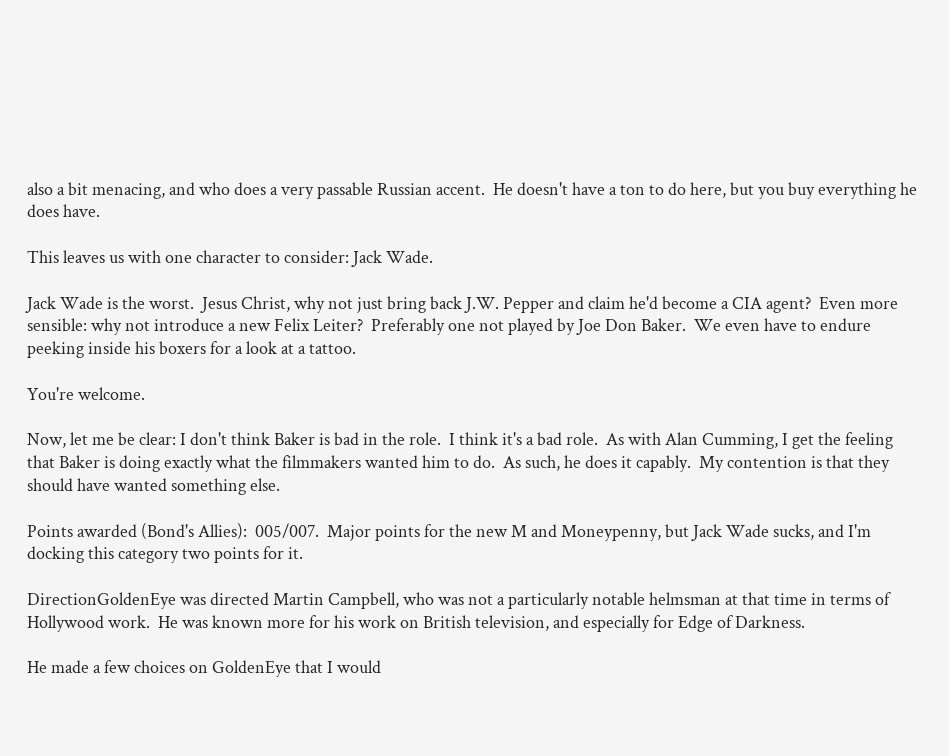also a bit menacing, and who does a very passable Russian accent.  He doesn't have a ton to do here, but you buy everything he does have.

This leaves us with one character to consider: Jack Wade.

Jack Wade is the worst.  Jesus Christ, why not just bring back J.W. Pepper and claim he'd become a CIA agent?  Even more sensible: why not introduce a new Felix Leiter?  Preferably one not played by Joe Don Baker.  We even have to endure peeking inside his boxers for a look at a tattoo.

You're welcome.

Now, let me be clear: I don't think Baker is bad in the role.  I think it's a bad role.  As with Alan Cumming, I get the feeling that Baker is doing exactly what the filmmakers wanted him to do.  As such, he does it capably.  My contention is that they should have wanted something else.

Points awarded (Bond's Allies):  005/007.  Major points for the new M and Moneypenny, but Jack Wade sucks, and I'm docking this category two points for it.

DirectionGoldenEye was directed Martin Campbell, who was not a particularly notable helmsman at that time in terms of Hollywood work.  He was known more for his work on British television, and especially for Edge of Darkness.

He made a few choices on GoldenEye that I would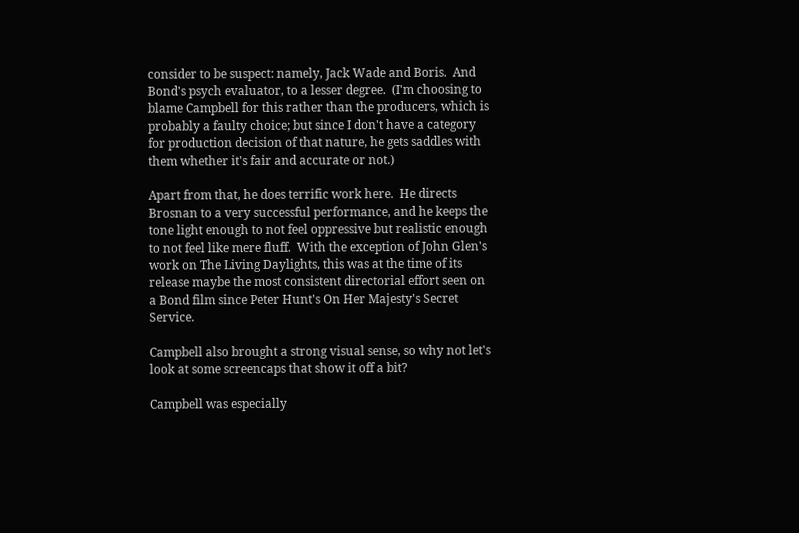consider to be suspect: namely, Jack Wade and Boris.  And Bond's psych evaluator, to a lesser degree.  (I'm choosing to blame Campbell for this rather than the producers, which is probably a faulty choice; but since I don't have a category for production decision of that nature, he gets saddles with them whether it's fair and accurate or not.)

Apart from that, he does terrific work here.  He directs Brosnan to a very successful performance, and he keeps the tone light enough to not feel oppressive but realistic enough to not feel like mere fluff.  With the exception of John Glen's work on The Living Daylights, this was at the time of its release maybe the most consistent directorial effort seen on a Bond film since Peter Hunt's On Her Majesty's Secret Service.

Campbell also brought a strong visual sense, so why not let's look at some screencaps that show it off a bit?

Campbell was especially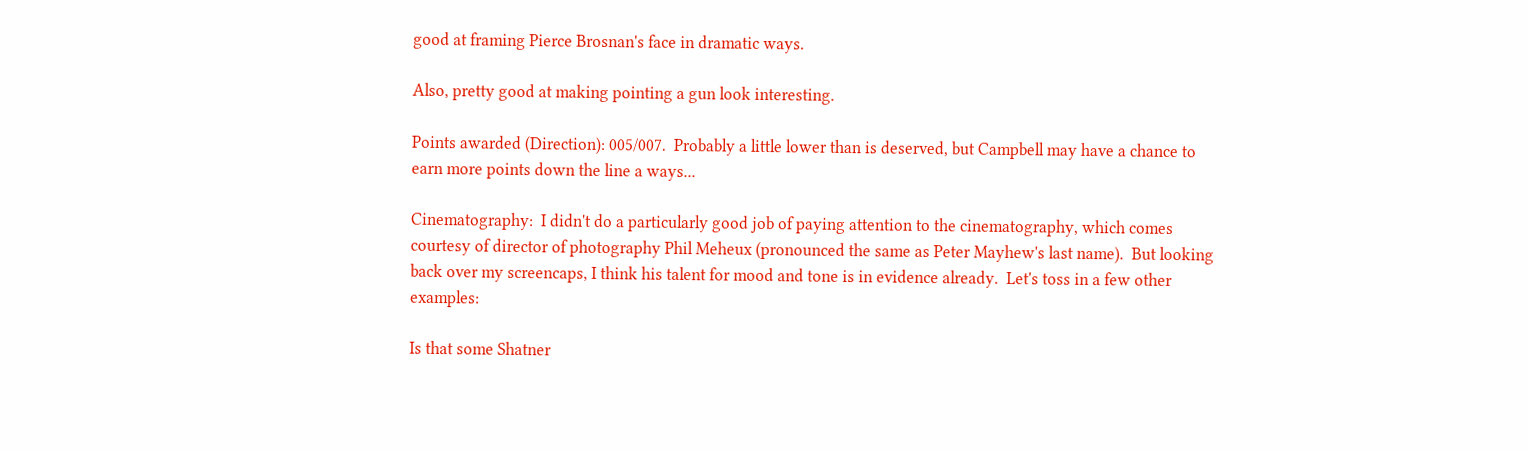good at framing Pierce Brosnan's face in dramatic ways.

Also, pretty good at making pointing a gun look interesting.

Points awarded (Direction): 005/007.  Probably a little lower than is deserved, but Campbell may have a chance to earn more points down the line a ways...

Cinematography:  I didn't do a particularly good job of paying attention to the cinematography, which comes courtesy of director of photography Phil Meheux (pronounced the same as Peter Mayhew's last name).  But looking back over my screencaps, I think his talent for mood and tone is in evidence already.  Let's toss in a few other examples:

Is that some Shatner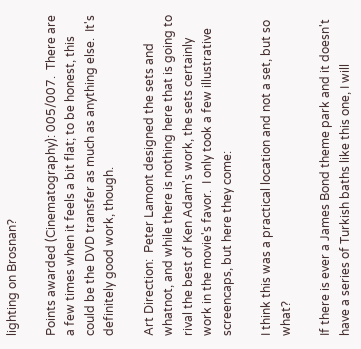lighting on Brosnan?

Points awarded (Cinematography): 005/007.  There are a few times when it feels a bit flat; to be honest, this could be the DVD transfer as much as anything else.  It's definitely good work, though.

Art Direction:  Peter Lamont designed the sets and whatnot, and while there is nothing here that is going to rival the best of Ken Adam's work, the sets certainly work in the movie's favor.  I only took a few illustrative screencaps, but here they come:

I think this was a practical location and not a set, but so what?

If there is ever a James Bond theme park and it doesn't have a series of Turkish baths like this one, I will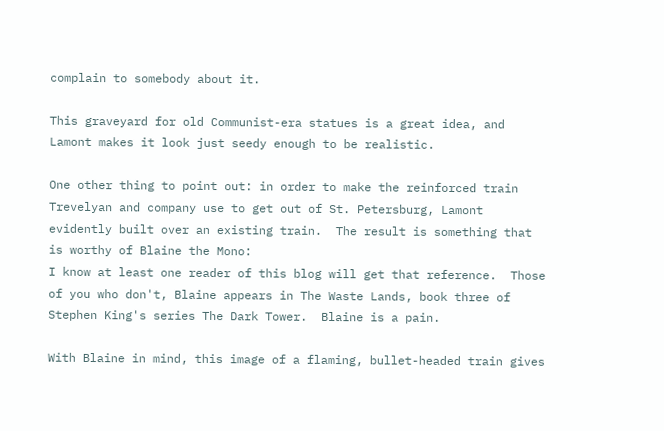complain to somebody about it.

This graveyard for old Communist-era statues is a great idea, and Lamont makes it look just seedy enough to be realistic.

One other thing to point out: in order to make the reinforced train Trevelyan and company use to get out of St. Petersburg, Lamont evidently built over an existing train.  The result is something that is worthy of Blaine the Mono:
I know at least one reader of this blog will get that reference.  Those of you who don't, Blaine appears in The Waste Lands, book three of Stephen King's series The Dark Tower.  Blaine is a pain.

With Blaine in mind, this image of a flaming, bullet-headed train gives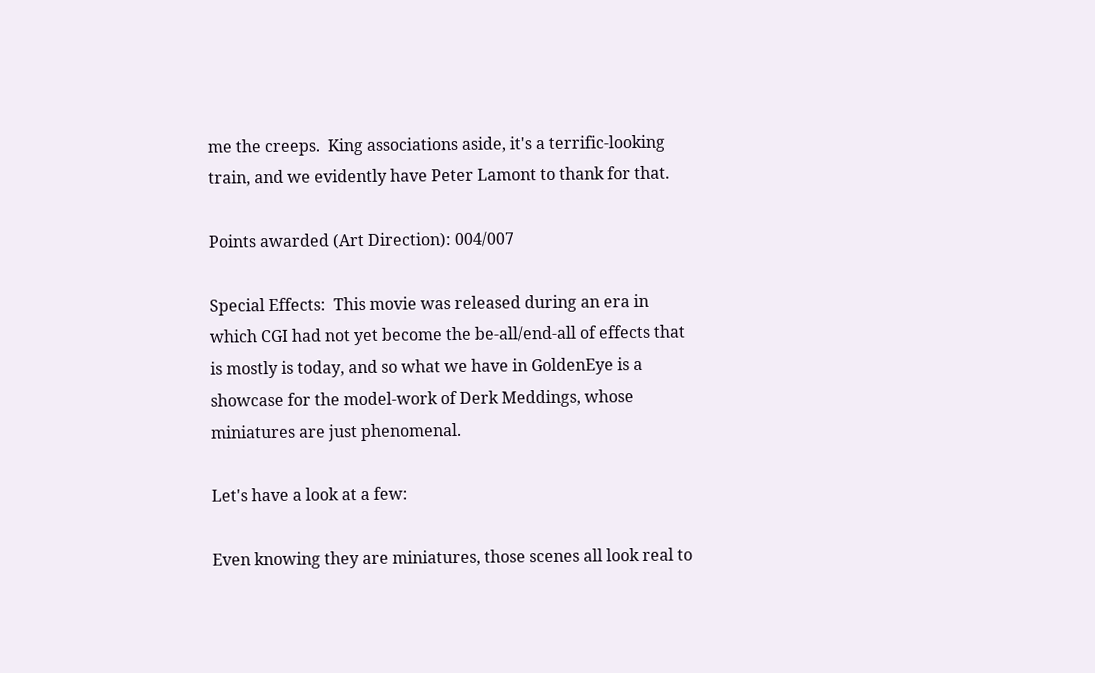me the creeps.  King associations aside, it's a terrific-looking train, and we evidently have Peter Lamont to thank for that.

Points awarded (Art Direction): 004/007

Special Effects:  This movie was released during an era in which CGI had not yet become the be-all/end-all of effects that is mostly is today, and so what we have in GoldenEye is a showcase for the model-work of Derk Meddings, whose miniatures are just phenomenal.

Let's have a look at a few:

Even knowing they are miniatures, those scenes all look real to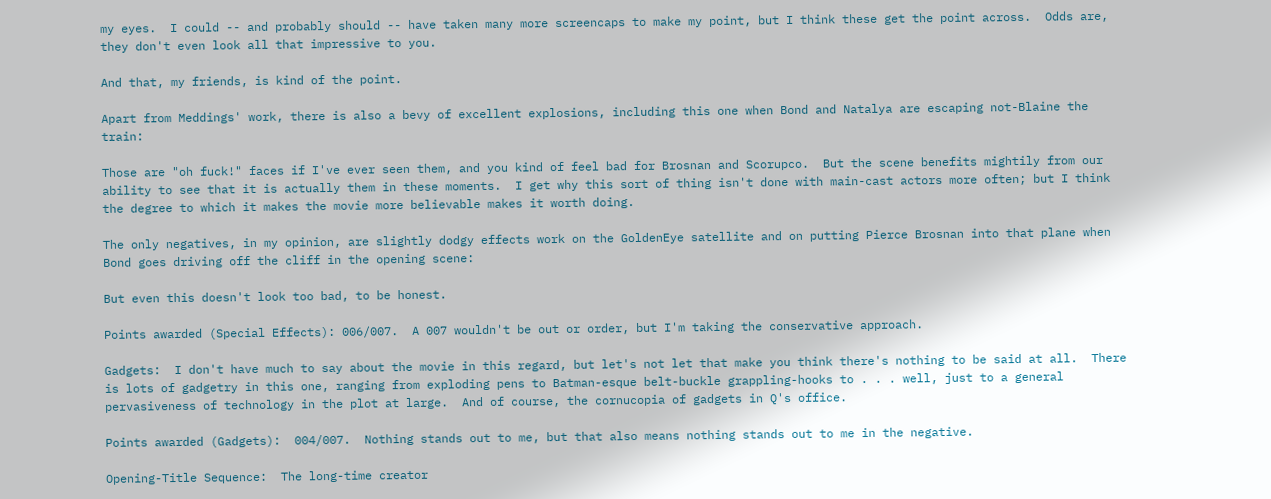my eyes.  I could -- and probably should -- have taken many more screencaps to make my point, but I think these get the point across.  Odds are, they don't even look all that impressive to you.

And that, my friends, is kind of the point.

Apart from Meddings' work, there is also a bevy of excellent explosions, including this one when Bond and Natalya are escaping not-Blaine the train:

Those are "oh fuck!" faces if I've ever seen them, and you kind of feel bad for Brosnan and Scorupco.  But the scene benefits mightily from our ability to see that it is actually them in these moments.  I get why this sort of thing isn't done with main-cast actors more often; but I think the degree to which it makes the movie more believable makes it worth doing.

The only negatives, in my opinion, are slightly dodgy effects work on the GoldenEye satellite and on putting Pierce Brosnan into that plane when Bond goes driving off the cliff in the opening scene:

But even this doesn't look too bad, to be honest.

Points awarded (Special Effects): 006/007.  A 007 wouldn't be out or order, but I'm taking the conservative approach.

Gadgets:  I don't have much to say about the movie in this regard, but let's not let that make you think there's nothing to be said at all.  There is lots of gadgetry in this one, ranging from exploding pens to Batman-esque belt-buckle grappling-hooks to . . . well, just to a general pervasiveness of technology in the plot at large.  And of course, the cornucopia of gadgets in Q's office.

Points awarded (Gadgets):  004/007.  Nothing stands out to me, but that also means nothing stands out to me in the negative.

Opening-Title Sequence:  The long-time creator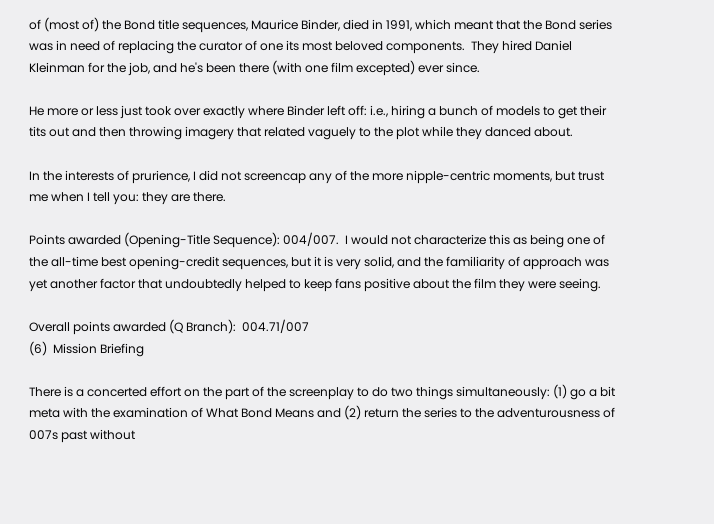of (most of) the Bond title sequences, Maurice Binder, died in 1991, which meant that the Bond series was in need of replacing the curator of one its most beloved components.  They hired Daniel Kleinman for the job, and he's been there (with one film excepted) ever since.

He more or less just took over exactly where Binder left off: i.e., hiring a bunch of models to get their tits out and then throwing imagery that related vaguely to the plot while they danced about.

In the interests of prurience, I did not screencap any of the more nipple-centric moments, but trust me when I tell you: they are there.

Points awarded (Opening-Title Sequence): 004/007.  I would not characterize this as being one of the all-time best opening-credit sequences, but it is very solid, and the familiarity of approach was yet another factor that undoubtedly helped to keep fans positive about the film they were seeing.

Overall points awarded (Q Branch):  004.71/007
(6)  Mission Briefing

There is a concerted effort on the part of the screenplay to do two things simultaneously: (1) go a bit meta with the examination of What Bond Means and (2) return the series to the adventurousness of 007s past without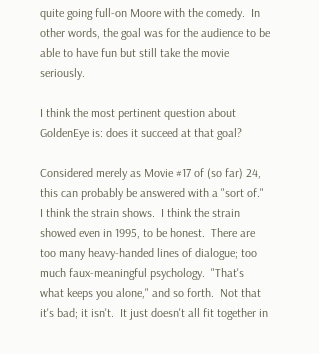quite going full-on Moore with the comedy.  In other words, the goal was for the audience to be able to have fun but still take the movie seriously.

I think the most pertinent question about GoldenEye is: does it succeed at that goal?

Considered merely as Movie #17 of (so far) 24, this can probably be answered with a "sort of."  I think the strain shows.  I think the strain showed even in 1995, to be honest.  There are too many heavy-handed lines of dialogue; too much faux-meaningful psychology.  "That's what keeps you alone," and so forth.  Not that it's bad; it isn't.  It just doesn't all fit together in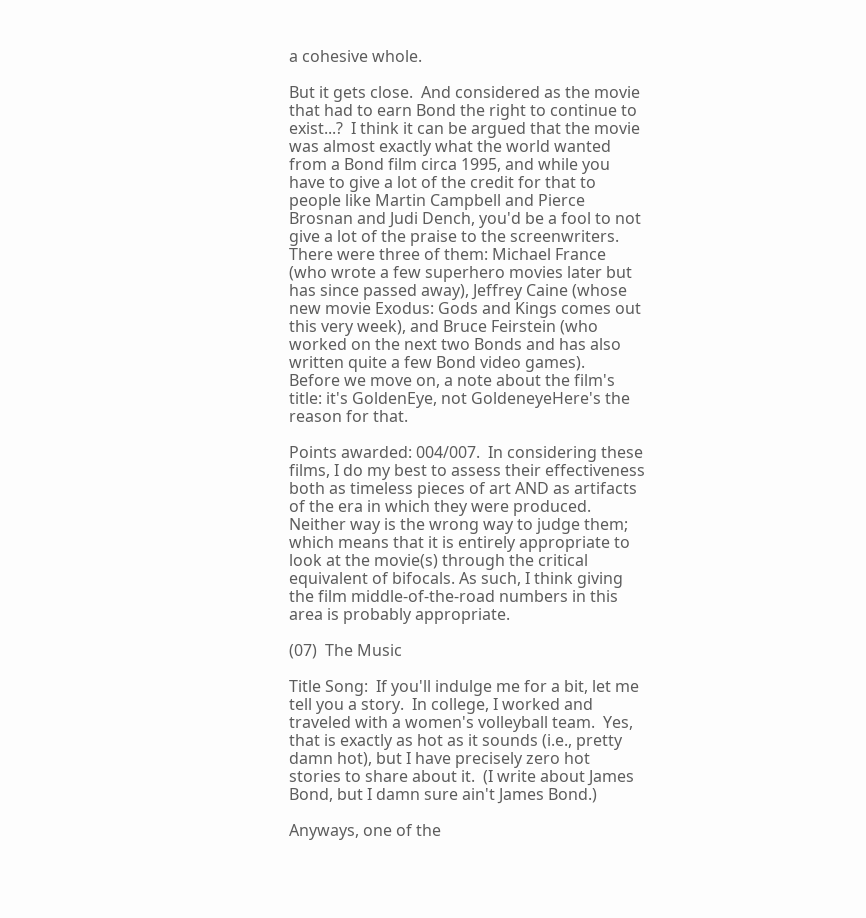a cohesive whole.

But it gets close.  And considered as the movie that had to earn Bond the right to continue to exist...?  I think it can be argued that the movie was almost exactly what the world wanted from a Bond film circa 1995, and while you have to give a lot of the credit for that to people like Martin Campbell and Pierce Brosnan and Judi Dench, you'd be a fool to not give a lot of the praise to the screenwriters.
There were three of them: Michael France (who wrote a few superhero movies later but has since passed away), Jeffrey Caine (whose new movie Exodus: Gods and Kings comes out this very week), and Bruce Feirstein (who worked on the next two Bonds and has also written quite a few Bond video games).
Before we move on, a note about the film's title: it's GoldenEye, not GoldeneyeHere's the reason for that.

Points awarded: 004/007.  In considering these films, I do my best to assess their effectiveness both as timeless pieces of art AND as artifacts of the era in which they were produced.  Neither way is the wrong way to judge them; which means that it is entirely appropriate to look at the movie(s) through the critical equivalent of bifocals. As such, I think giving the film middle-of-the-road numbers in this area is probably appropriate.

(07)  The Music

Title Song:  If you'll indulge me for a bit, let me tell you a story.  In college, I worked and traveled with a women's volleyball team.  Yes, that is exactly as hot as it sounds (i.e., pretty damn hot), but I have precisely zero hot stories to share about it.  (I write about James Bond, but I damn sure ain't James Bond.)

Anyways, one of the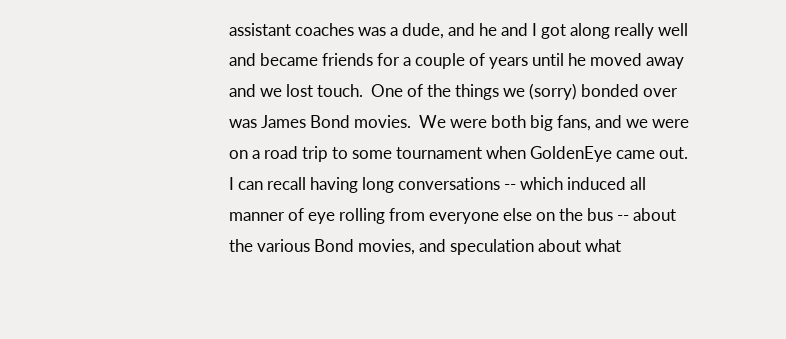assistant coaches was a dude, and he and I got along really well and became friends for a couple of years until he moved away and we lost touch.  One of the things we (sorry) bonded over was James Bond movies.  We were both big fans, and we were on a road trip to some tournament when GoldenEye came out.  I can recall having long conversations -- which induced all manner of eye rolling from everyone else on the bus -- about the various Bond movies, and speculation about what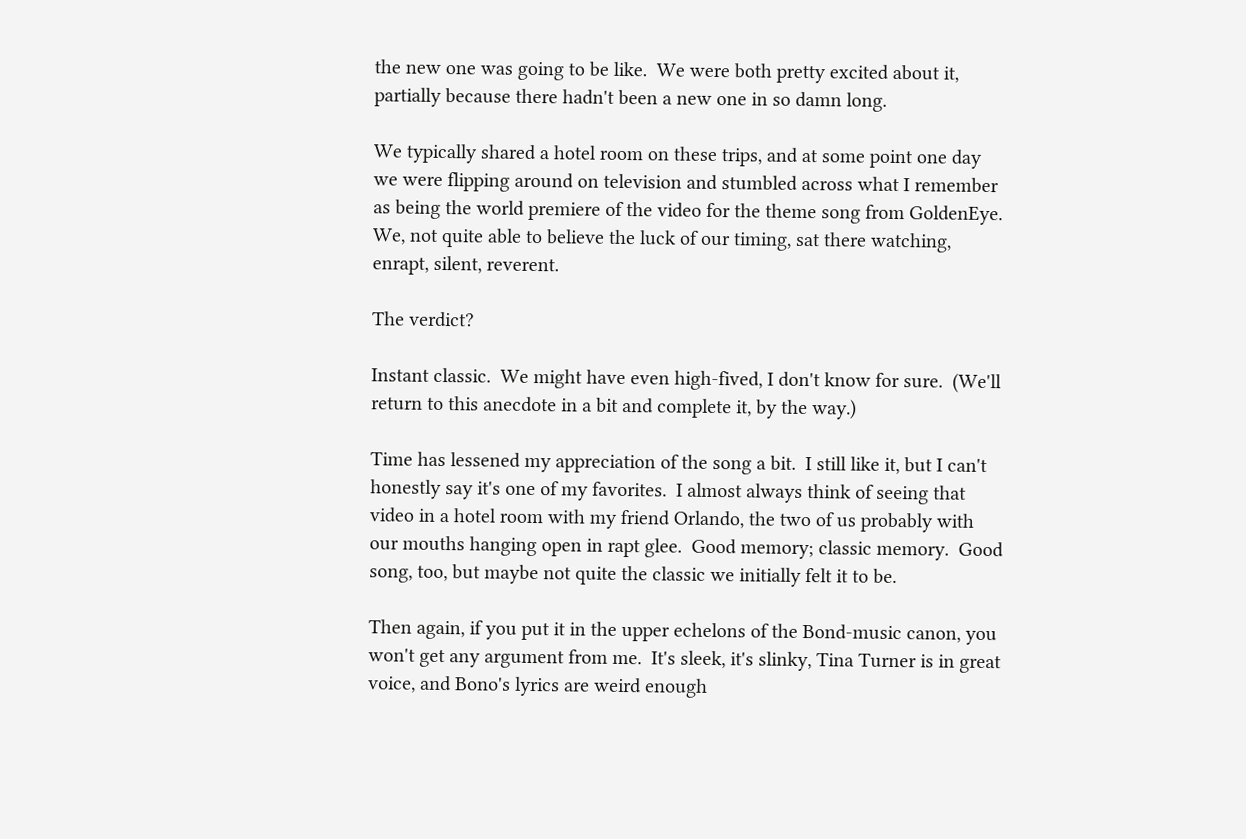the new one was going to be like.  We were both pretty excited about it, partially because there hadn't been a new one in so damn long.

We typically shared a hotel room on these trips, and at some point one day we were flipping around on television and stumbled across what I remember as being the world premiere of the video for the theme song from GoldenEye.  We, not quite able to believe the luck of our timing, sat there watching, enrapt, silent, reverent.

The verdict?

Instant classic.  We might have even high-fived, I don't know for sure.  (We'll return to this anecdote in a bit and complete it, by the way.)

Time has lessened my appreciation of the song a bit.  I still like it, but I can't honestly say it's one of my favorites.  I almost always think of seeing that video in a hotel room with my friend Orlando, the two of us probably with our mouths hanging open in rapt glee.  Good memory; classic memory.  Good song, too, but maybe not quite the classic we initially felt it to be.

Then again, if you put it in the upper echelons of the Bond-music canon, you won't get any argument from me.  It's sleek, it's slinky, Tina Turner is in great voice, and Bono's lyrics are weird enough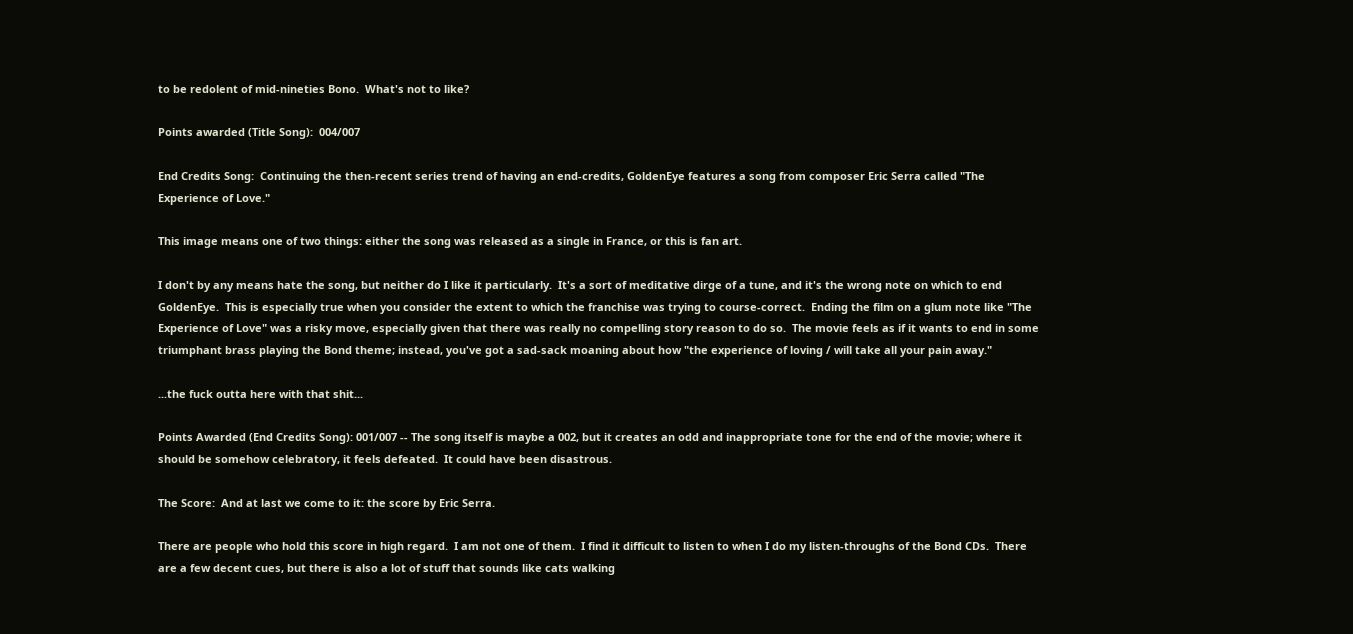to be redolent of mid-nineties Bono.  What's not to like?

Points awarded (Title Song):  004/007

End Credits Song:  Continuing the then-recent series trend of having an end-credits, GoldenEye features a song from composer Eric Serra called "The Experience of Love."

This image means one of two things: either the song was released as a single in France, or this is fan art.

I don't by any means hate the song, but neither do I like it particularly.  It's a sort of meditative dirge of a tune, and it's the wrong note on which to end GoldenEye.  This is especially true when you consider the extent to which the franchise was trying to course-correct.  Ending the film on a glum note like "The Experience of Love" was a risky move, especially given that there was really no compelling story reason to do so.  The movie feels as if it wants to end in some triumphant brass playing the Bond theme; instead, you've got a sad-sack moaning about how "the experience of loving / will take all your pain away."

...the fuck outta here with that shit...

Points Awarded (End Credits Song): 001/007 -- The song itself is maybe a 002, but it creates an odd and inappropriate tone for the end of the movie; where it should be somehow celebratory, it feels defeated.  It could have been disastrous.

The Score:  And at last we come to it: the score by Eric Serra.

There are people who hold this score in high regard.  I am not one of them.  I find it difficult to listen to when I do my listen-throughs of the Bond CDs.  There are a few decent cues, but there is also a lot of stuff that sounds like cats walking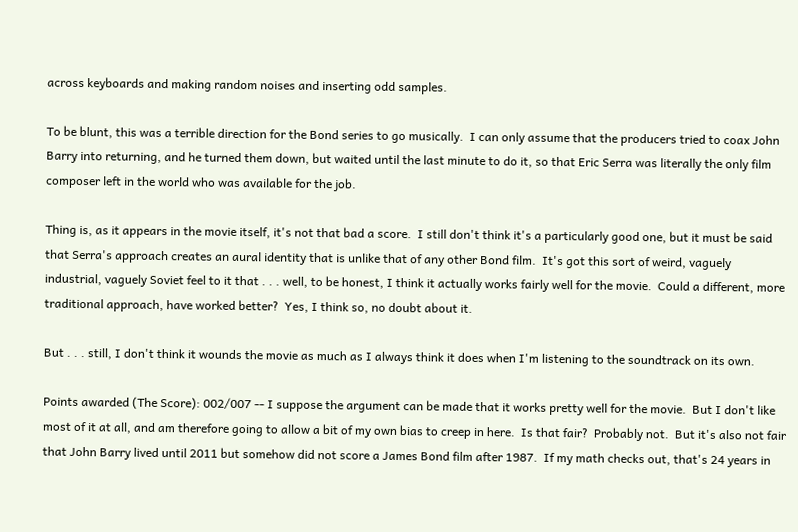across keyboards and making random noises and inserting odd samples.

To be blunt, this was a terrible direction for the Bond series to go musically.  I can only assume that the producers tried to coax John Barry into returning, and he turned them down, but waited until the last minute to do it, so that Eric Serra was literally the only film composer left in the world who was available for the job.

Thing is, as it appears in the movie itself, it's not that bad a score.  I still don't think it's a particularly good one, but it must be said that Serra's approach creates an aural identity that is unlike that of any other Bond film.  It's got this sort of weird, vaguely industrial, vaguely Soviet feel to it that . . . well, to be honest, I think it actually works fairly well for the movie.  Could a different, more traditional approach, have worked better?  Yes, I think so, no doubt about it.

But . . . still, I don't think it wounds the movie as much as I always think it does when I'm listening to the soundtrack on its own.

Points awarded (The Score): 002/007 -- I suppose the argument can be made that it works pretty well for the movie.  But I don't like most of it at all, and am therefore going to allow a bit of my own bias to creep in here.  Is that fair?  Probably not.  But it's also not fair that John Barry lived until 2011 but somehow did not score a James Bond film after 1987.  If my math checks out, that's 24 years in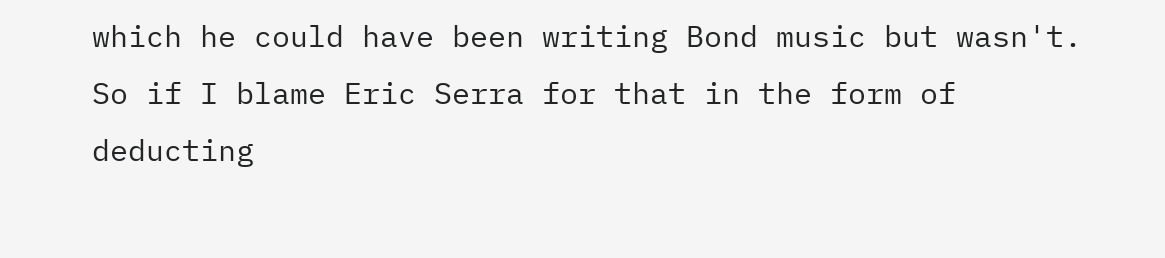which he could have been writing Bond music but wasn't.  So if I blame Eric Serra for that in the form of deducting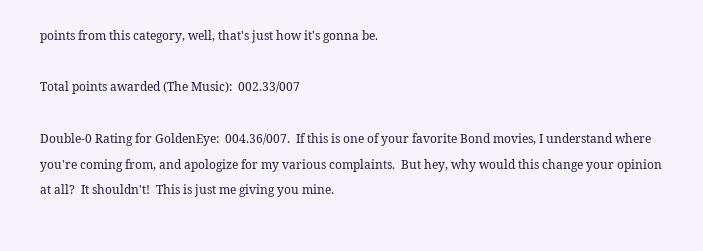points from this category, well, that's just how it's gonna be.

Total points awarded (The Music):  002.33/007

Double-0 Rating for GoldenEye:  004.36/007.  If this is one of your favorite Bond movies, I understand where you're coming from, and apologize for my various complaints.  But hey, why would this change your opinion at all?  It shouldn't!  This is just me giving you mine.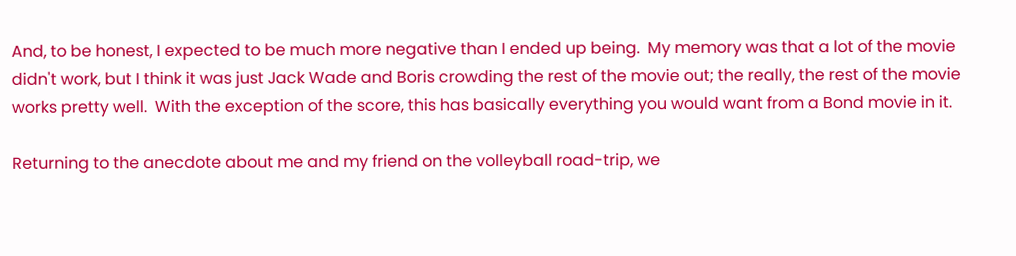And, to be honest, I expected to be much more negative than I ended up being.  My memory was that a lot of the movie didn't work, but I think it was just Jack Wade and Boris crowding the rest of the movie out; the really, the rest of the movie works pretty well.  With the exception of the score, this has basically everything you would want from a Bond movie in it.

Returning to the anecdote about me and my friend on the volleyball road-trip, we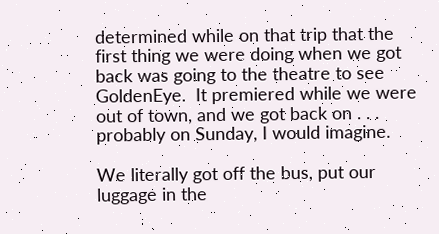determined while on that trip that the first thing we were doing when we got back was going to the theatre to see GoldenEye.  It premiered while we were out of town, and we got back on . . . probably on Sunday, I would imagine.

We literally got off the bus, put our luggage in the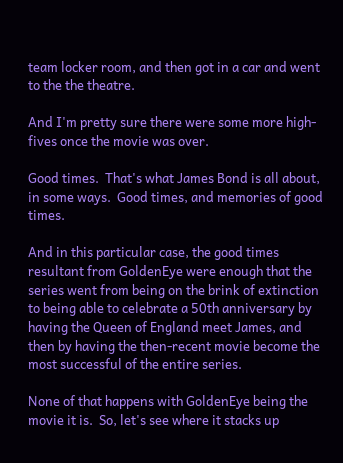team locker room, and then got in a car and went to the the theatre.

And I'm pretty sure there were some more high-fives once the movie was over.

Good times.  That's what James Bond is all about, in some ways.  Good times, and memories of good times.

And in this particular case, the good times resultant from GoldenEye were enough that the series went from being on the brink of extinction to being able to celebrate a 50th anniversary by having the Queen of England meet James, and then by having the then-recent movie become the most successful of the entire series.

None of that happens with GoldenEye being the movie it is.  So, let's see where it stacks up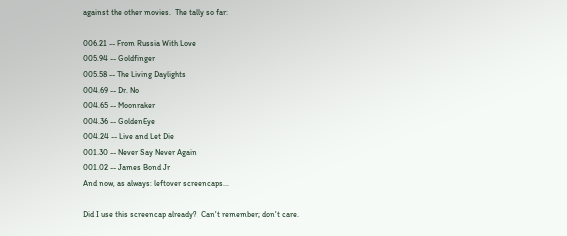against the other movies.  The tally so far:

006.21 -- From Russia With Love
005.94 -- Goldfinger
005.58 -- The Living Daylights
004.69 -- Dr. No
004.65 -- Moonraker
004.36 -- GoldenEye
004.24 -- Live and Let Die
001.30 -- Never Say Never Again
001.02 -- James Bond Jr
And now, as always: leftover screencaps...

Did I use this screencap already?  Can't remember; don't care.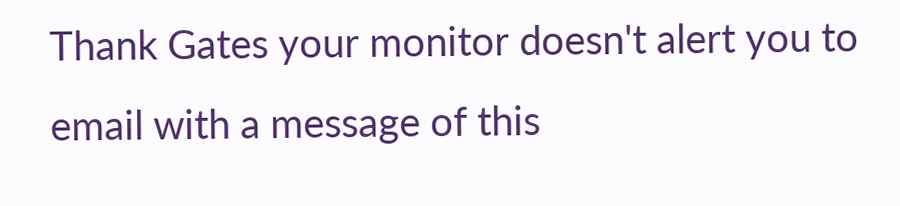Thank Gates your monitor doesn't alert you to email with a message of this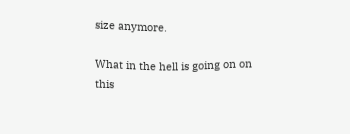size anymore.

What in the hell is going on on this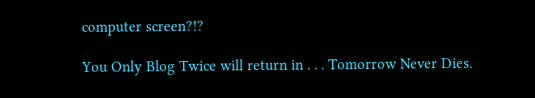computer screen?!?

You Only Blog Twice will return in . . . Tomorrow Never Dies.